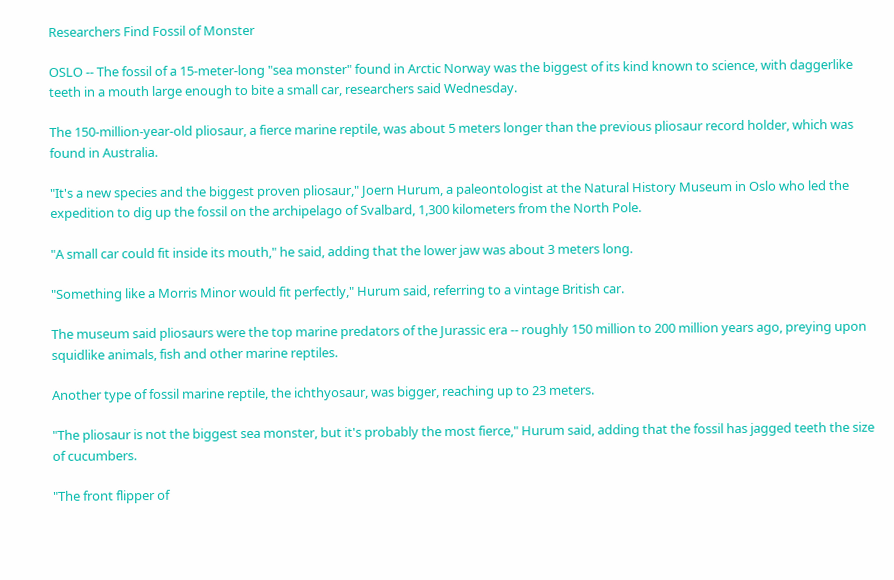Researchers Find Fossil of Monster

OSLO -- The fossil of a 15-meter-long "sea monster" found in Arctic Norway was the biggest of its kind known to science, with daggerlike teeth in a mouth large enough to bite a small car, researchers said Wednesday.

The 150-million-year-old pliosaur, a fierce marine reptile, was about 5 meters longer than the previous pliosaur record holder, which was found in Australia.

"It's a new species and the biggest proven pliosaur," Joern Hurum, a paleontologist at the Natural History Museum in Oslo who led the expedition to dig up the fossil on the archipelago of Svalbard, 1,300 kilometers from the North Pole.

"A small car could fit inside its mouth," he said, adding that the lower jaw was about 3 meters long.

"Something like a Morris Minor would fit perfectly," Hurum said, referring to a vintage British car.

The museum said pliosaurs were the top marine predators of the Jurassic era -- roughly 150 million to 200 million years ago, preying upon squidlike animals, fish and other marine reptiles.

Another type of fossil marine reptile, the ichthyosaur, was bigger, reaching up to 23 meters.

"The pliosaur is not the biggest sea monster, but it's probably the most fierce," Hurum said, adding that the fossil has jagged teeth the size of cucumbers.

"The front flipper of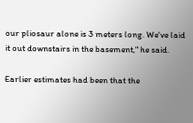our pliosaur alone is 3 meters long. We've laid it out downstairs in the basement," he said.

Earlier estimates had been that the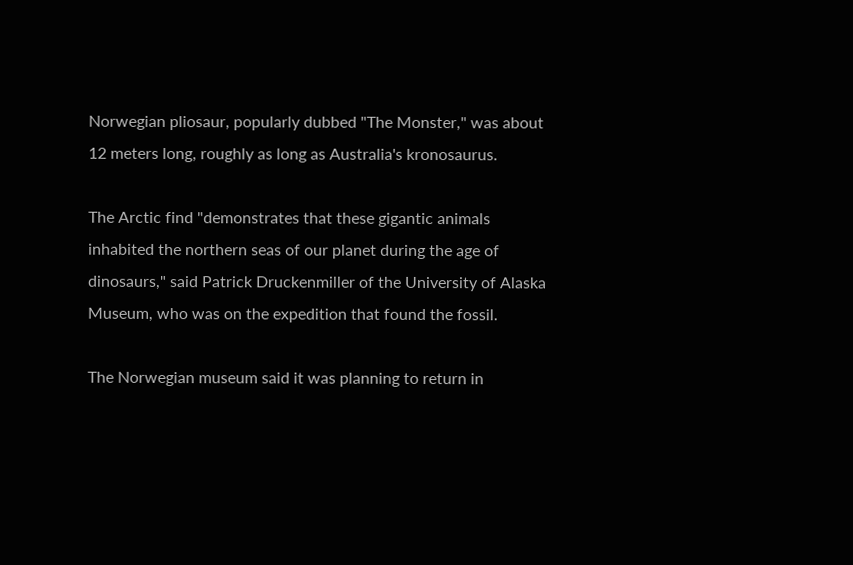Norwegian pliosaur, popularly dubbed "The Monster," was about 12 meters long, roughly as long as Australia's kronosaurus.

The Arctic find "demonstrates that these gigantic animals inhabited the northern seas of our planet during the age of dinosaurs," said Patrick Druckenmiller of the University of Alaska Museum, who was on the expedition that found the fossil.

The Norwegian museum said it was planning to return in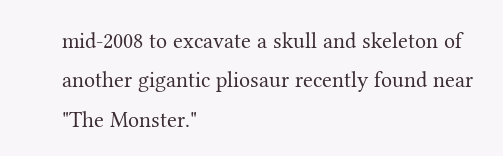mid-2008 to excavate a skull and skeleton of another gigantic pliosaur recently found near "The Monster."